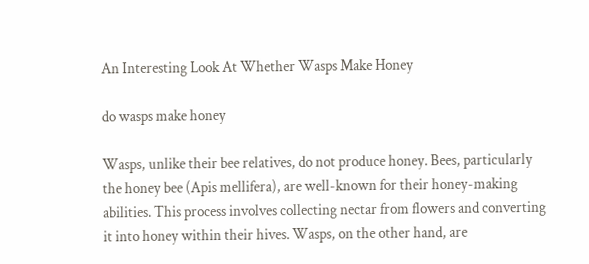An Interesting Look At Whether Wasps Make Honey

do wasps make honey

Wasps, unlike their bee relatives, do not produce honey. Bees, particularly the honey bee (Apis mellifera), are well-known for their honey-making abilities. This process involves collecting nectar from flowers and converting it into honey within their hives. Wasps, on the other hand, are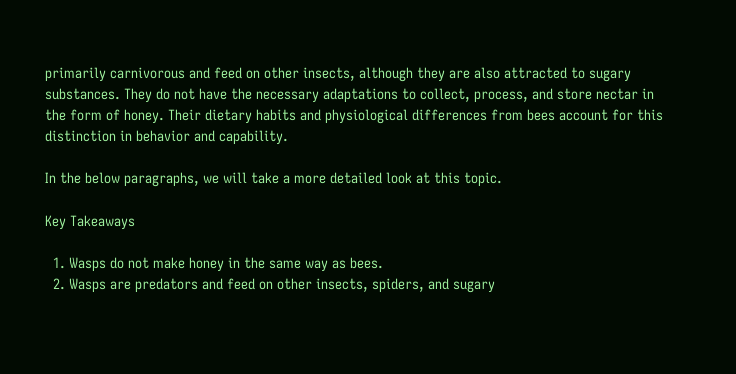primarily carnivorous and feed on other insects, although they are also attracted to sugary substances. They do not have the necessary adaptations to collect, process, and store nectar in the form of honey. Their dietary habits and physiological differences from bees account for this distinction in behavior and capability.

In the below paragraphs, we will take a more detailed look at this topic.

Key Takeaways

  1. Wasps do not make honey in the same way as bees.
  2. Wasps are predators and feed on other insects, spiders, and sugary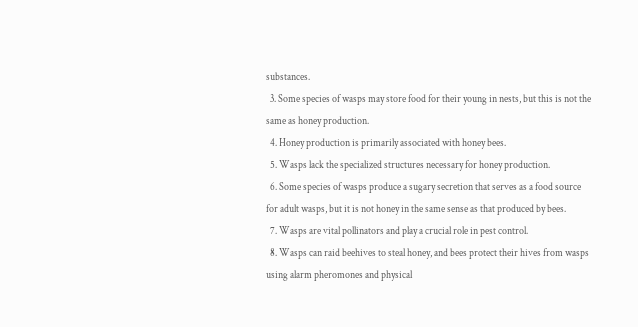substances.
  3. Some species of wasps may store food for their young in nests, but this is not the same as honey production.
  4. Honey production is primarily associated with honey bees.
  5. Wasps lack the specialized structures necessary for honey production.
  6. Some species of wasps produce a sugary secretion that serves as a food source for adult wasps, but it is not honey in the same sense as that produced by bees.
  7. Wasps are vital pollinators and play a crucial role in pest control.
  8. Wasps can raid beehives to steal honey, and bees protect their hives from wasps using alarm pheromones and physical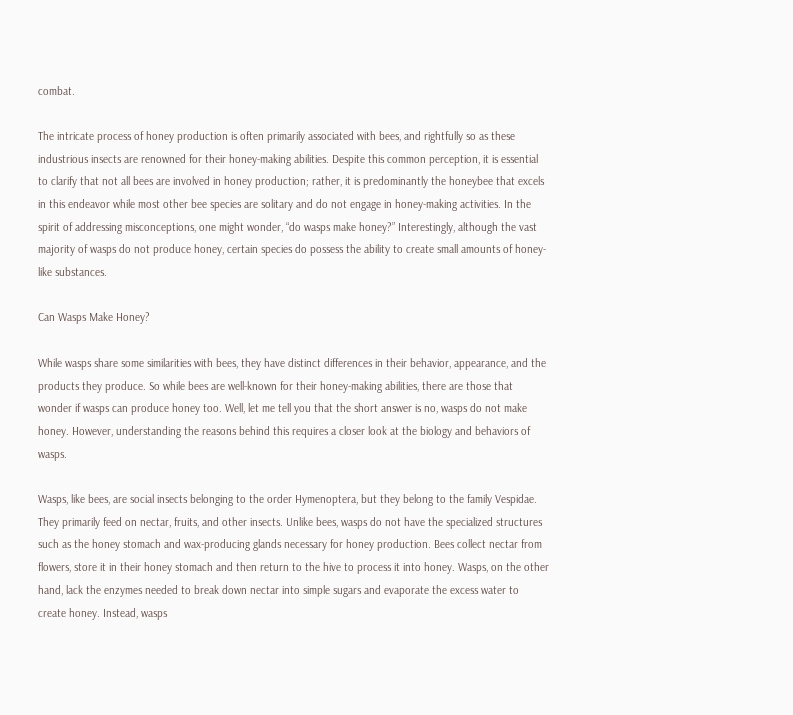combat.

The intricate process of honey production is often primarily associated with bees, and rightfully so as these industrious insects are renowned for their honey-making abilities. Despite this common perception, it is essential to clarify that not all bees are involved in honey production; rather, it is predominantly the honeybee that excels in this endeavor while most other bee species are solitary and do not engage in honey-making activities. In the spirit of addressing misconceptions, one might wonder, “do wasps make honey?” Interestingly, although the vast majority of wasps do not produce honey, certain species do possess the ability to create small amounts of honey-like substances.

Can Wasps Make Honey?

While wasps share some similarities with bees, they have distinct differences in their behavior, appearance, and the products they produce. So while bees are well-known for their honey-making abilities, there are those that wonder if wasps can produce honey too. Well, let me tell you that the short answer is no, wasps do not make honey. However, understanding the reasons behind this requires a closer look at the biology and behaviors of wasps.

Wasps, like bees, are social insects belonging to the order Hymenoptera, but they belong to the family Vespidae. They primarily feed on nectar, fruits, and other insects. Unlike bees, wasps do not have the specialized structures such as the honey stomach and wax-producing glands necessary for honey production. Bees collect nectar from flowers, store it in their honey stomach and then return to the hive to process it into honey. Wasps, on the other hand, lack the enzymes needed to break down nectar into simple sugars and evaporate the excess water to create honey. Instead, wasps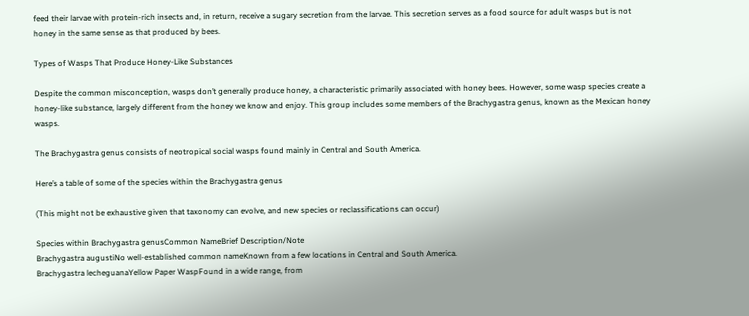feed their larvae with protein-rich insects and, in return, receive a sugary secretion from the larvae. This secretion serves as a food source for adult wasps but is not honey in the same sense as that produced by bees.

Types of Wasps That Produce Honey-Like Substances

Despite the common misconception, wasps don’t generally produce honey, a characteristic primarily associated with honey bees. However, some wasp species create a honey-like substance, largely different from the honey we know and enjoy. This group includes some members of the Brachygastra genus, known as the Mexican honey wasps.

The Brachygastra genus consists of neotropical social wasps found mainly in Central and South America.

Here’s a table of some of the species within the Brachygastra genus

(This might not be exhaustive given that taxonomy can evolve, and new species or reclassifications can occur)

Species within Brachygastra genusCommon NameBrief Description/Note
Brachygastra augustiNo well-established common nameKnown from a few locations in Central and South America.
Brachygastra lecheguanaYellow Paper WaspFound in a wide range, from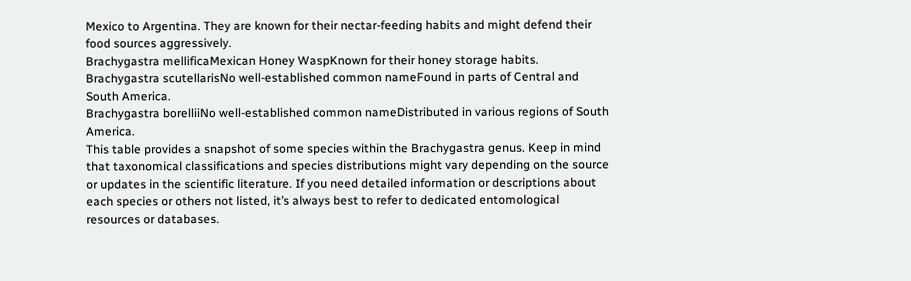Mexico to Argentina. They are known for their nectar-feeding habits and might defend their food sources aggressively.
Brachygastra mellificaMexican Honey WaspKnown for their honey storage habits.
Brachygastra scutellarisNo well-established common nameFound in parts of Central and South America.
Brachygastra borelliiNo well-established common nameDistributed in various regions of South America.
This table provides a snapshot of some species within the Brachygastra genus. Keep in mind that taxonomical classifications and species distributions might vary depending on the source or updates in the scientific literature. If you need detailed information or descriptions about each species or others not listed, it’s always best to refer to dedicated entomological resources or databases.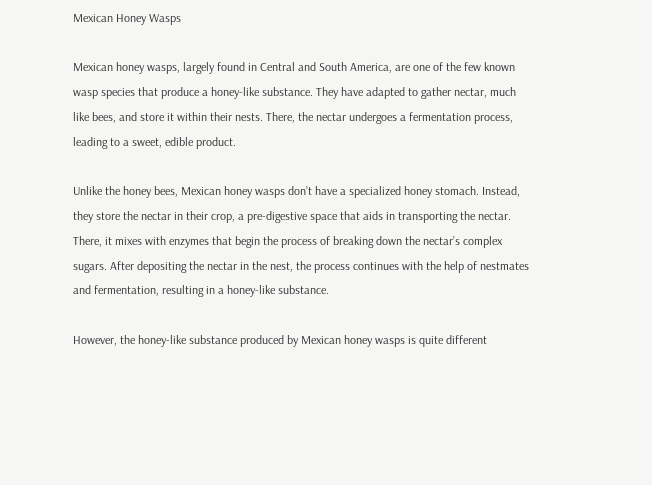Mexican Honey Wasps

Mexican honey wasps, largely found in Central and South America, are one of the few known wasp species that produce a honey-like substance. They have adapted to gather nectar, much like bees, and store it within their nests. There, the nectar undergoes a fermentation process, leading to a sweet, edible product.

Unlike the honey bees, Mexican honey wasps don’t have a specialized honey stomach. Instead, they store the nectar in their crop, a pre-digestive space that aids in transporting the nectar. There, it mixes with enzymes that begin the process of breaking down the nectar’s complex sugars. After depositing the nectar in the nest, the process continues with the help of nestmates and fermentation, resulting in a honey-like substance.

However, the honey-like substance produced by Mexican honey wasps is quite different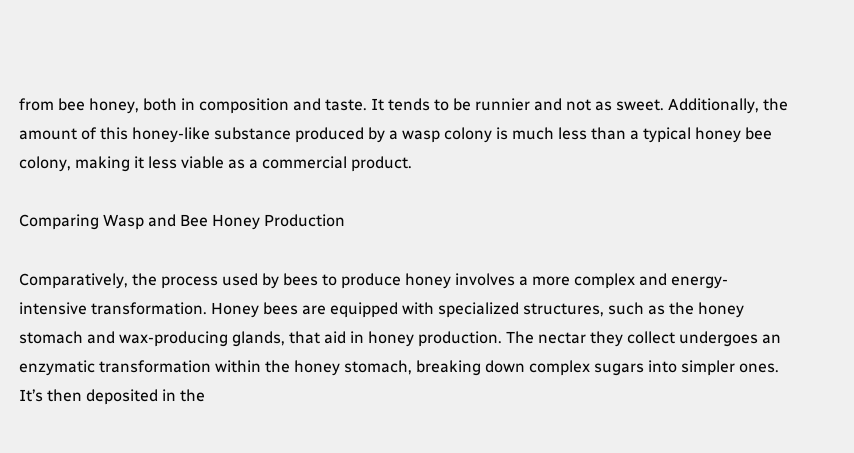from bee honey, both in composition and taste. It tends to be runnier and not as sweet. Additionally, the amount of this honey-like substance produced by a wasp colony is much less than a typical honey bee colony, making it less viable as a commercial product.

Comparing Wasp and Bee Honey Production

Comparatively, the process used by bees to produce honey involves a more complex and energy-intensive transformation. Honey bees are equipped with specialized structures, such as the honey stomach and wax-producing glands, that aid in honey production. The nectar they collect undergoes an enzymatic transformation within the honey stomach, breaking down complex sugars into simpler ones. It’s then deposited in the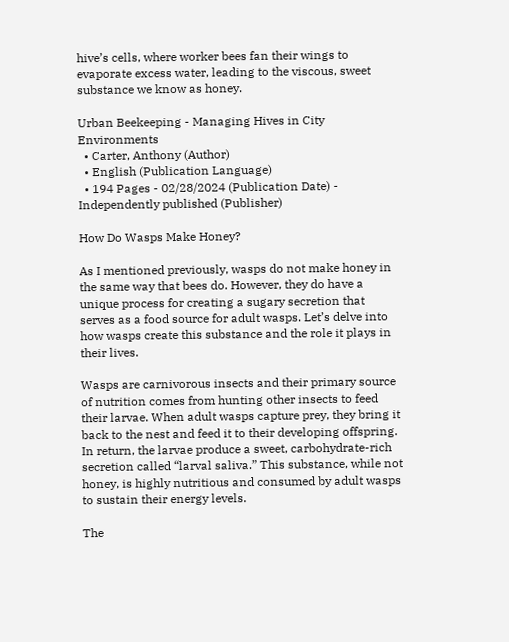hive’s cells, where worker bees fan their wings to evaporate excess water, leading to the viscous, sweet substance we know as honey.

Urban Beekeeping - Managing Hives in City Environments
  • Carter, Anthony (Author)
  • English (Publication Language)
  • 194 Pages - 02/28/2024 (Publication Date) - Independently published (Publisher)

How Do Wasps Make Honey?

As I mentioned previously, wasps do not make honey in the same way that bees do. However, they do have a unique process for creating a sugary secretion that serves as a food source for adult wasps. Let’s delve into how wasps create this substance and the role it plays in their lives.

Wasps are carnivorous insects and their primary source of nutrition comes from hunting other insects to feed their larvae. When adult wasps capture prey, they bring it back to the nest and feed it to their developing offspring. In return, the larvae produce a sweet, carbohydrate-rich secretion called “larval saliva.” This substance, while not honey, is highly nutritious and consumed by adult wasps to sustain their energy levels.

The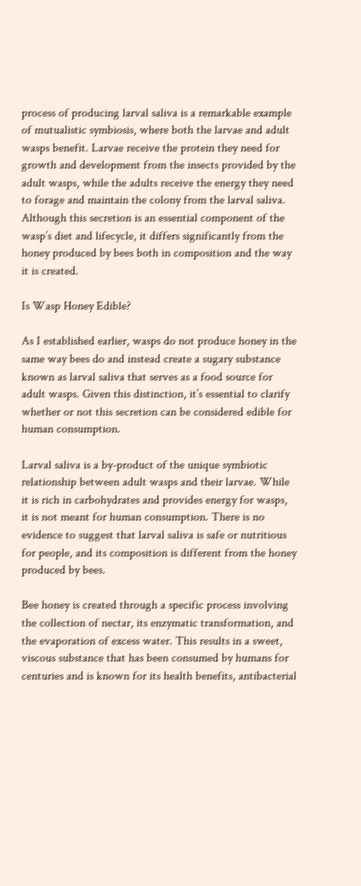process of producing larval saliva is a remarkable example of mutualistic symbiosis, where both the larvae and adult wasps benefit. Larvae receive the protein they need for growth and development from the insects provided by the adult wasps, while the adults receive the energy they need to forage and maintain the colony from the larval saliva. Although this secretion is an essential component of the wasp’s diet and lifecycle, it differs significantly from the honey produced by bees both in composition and the way it is created.

Is Wasp Honey Edible?

As I established earlier, wasps do not produce honey in the same way bees do and instead create a sugary substance known as larval saliva that serves as a food source for adult wasps. Given this distinction, it’s essential to clarify whether or not this secretion can be considered edible for human consumption.

Larval saliva is a by-product of the unique symbiotic relationship between adult wasps and their larvae. While it is rich in carbohydrates and provides energy for wasps, it is not meant for human consumption. There is no evidence to suggest that larval saliva is safe or nutritious for people, and its composition is different from the honey produced by bees.

Bee honey is created through a specific process involving the collection of nectar, its enzymatic transformation, and the evaporation of excess water. This results in a sweet, viscous substance that has been consumed by humans for centuries and is known for its health benefits, antibacterial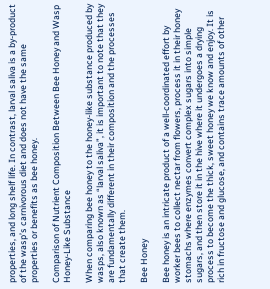properties, and long shelf life. In contrast, larval saliva is a by-product of the wasp’s carnivorous diet and does not have the same properties or benefits as bee honey.

Comparison of Nutrient Composition Between Bee Honey and Wasp Honey-Like Substance

When comparing bee honey to the honey-like substance produced by wasps, also known as “larval saliva”, it is important to note that they are fundamentally different in their composition and the processes that create them.

Bee Honey

Bee honey is an intricate product of a well-coordinated effort by worker bees to collect nectar from flowers, process it in their honey stomachs where enzymes convert complex sugars into simple sugars, and then store it in the hive where it undergoes a drying process to become the thick, sweet honey we know and enjoy. It is rich in fructose and glucose, and contains trace amounts of other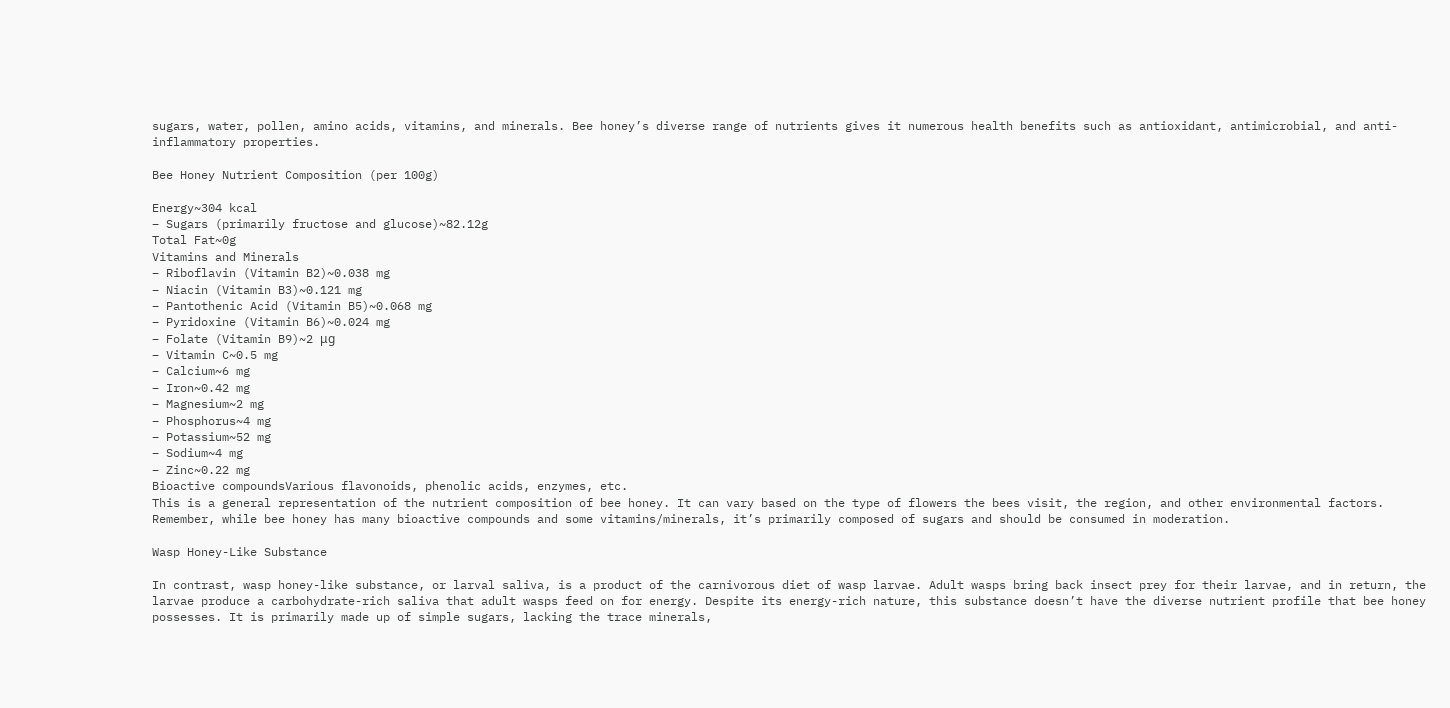sugars, water, pollen, amino acids, vitamins, and minerals. Bee honey’s diverse range of nutrients gives it numerous health benefits such as antioxidant, antimicrobial, and anti-inflammatory properties.

Bee Honey Nutrient Composition (per 100g)

Energy~304 kcal
– Sugars (primarily fructose and glucose)~82.12g
Total Fat~0g
Vitamins and Minerals
– Riboflavin (Vitamin B2)~0.038 mg
– Niacin (Vitamin B3)~0.121 mg
– Pantothenic Acid (Vitamin B5)~0.068 mg
– Pyridoxine (Vitamin B6)~0.024 mg
– Folate (Vitamin B9)~2 μg
– Vitamin C~0.5 mg
– Calcium~6 mg
– Iron~0.42 mg
– Magnesium~2 mg
– Phosphorus~4 mg
– Potassium~52 mg
– Sodium~4 mg
– Zinc~0.22 mg
Bioactive compoundsVarious flavonoids, phenolic acids, enzymes, etc.
This is a general representation of the nutrient composition of bee honey. It can vary based on the type of flowers the bees visit, the region, and other environmental factors. Remember, while bee honey has many bioactive compounds and some vitamins/minerals, it’s primarily composed of sugars and should be consumed in moderation.

Wasp Honey-Like Substance

In contrast, wasp honey-like substance, or larval saliva, is a product of the carnivorous diet of wasp larvae. Adult wasps bring back insect prey for their larvae, and in return, the larvae produce a carbohydrate-rich saliva that adult wasps feed on for energy. Despite its energy-rich nature, this substance doesn’t have the diverse nutrient profile that bee honey possesses. It is primarily made up of simple sugars, lacking the trace minerals,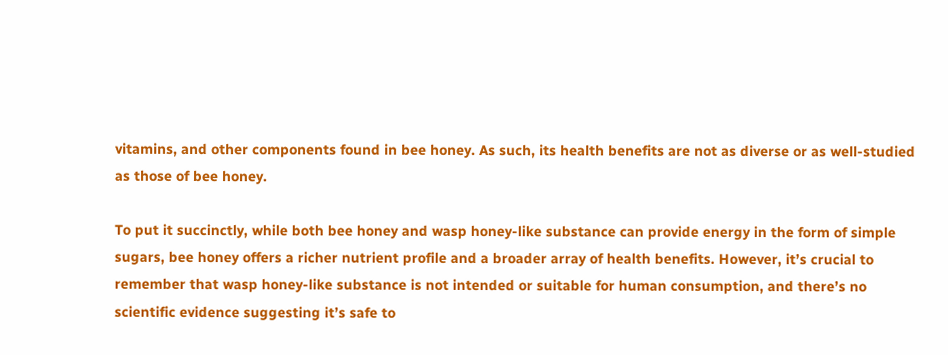vitamins, and other components found in bee honey. As such, its health benefits are not as diverse or as well-studied as those of bee honey.

To put it succinctly, while both bee honey and wasp honey-like substance can provide energy in the form of simple sugars, bee honey offers a richer nutrient profile and a broader array of health benefits. However, it’s crucial to remember that wasp honey-like substance is not intended or suitable for human consumption, and there’s no scientific evidence suggesting it’s safe to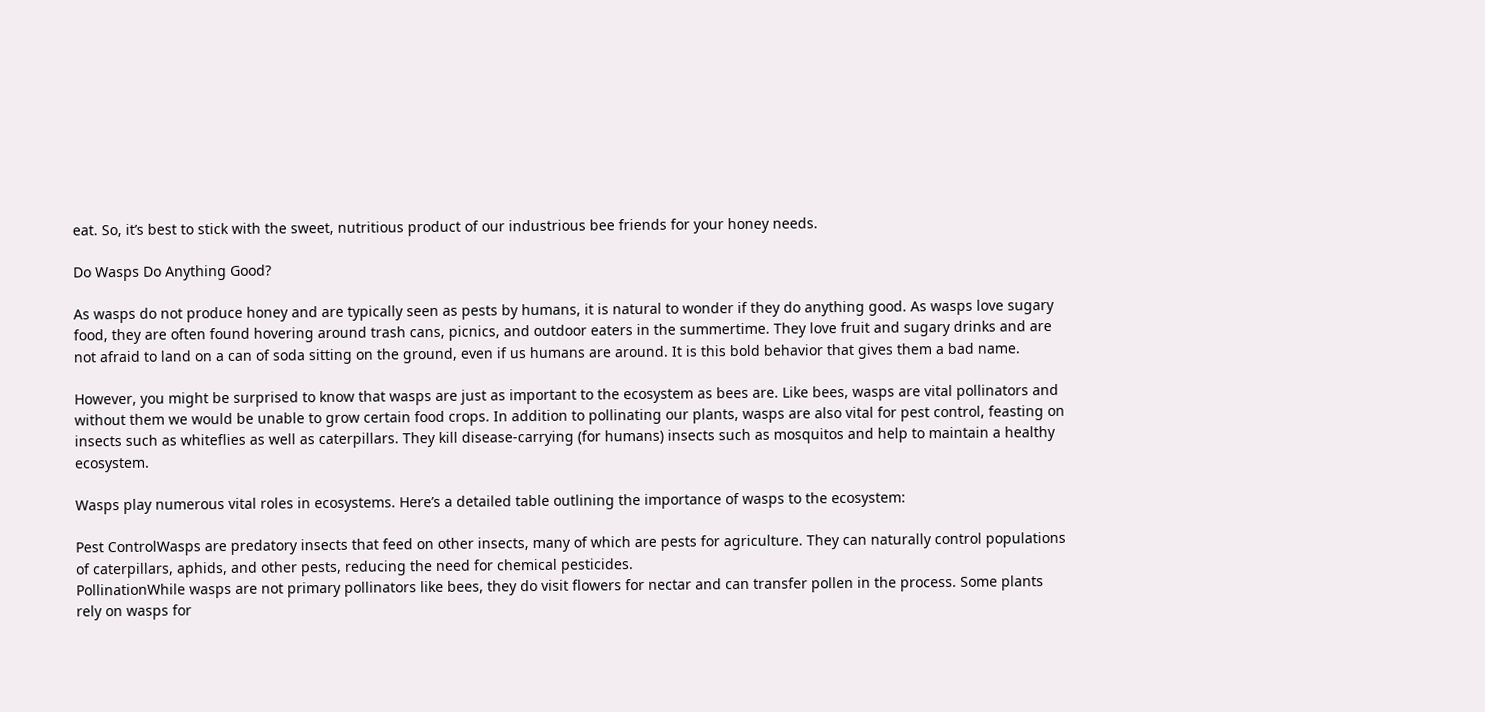eat. So, it’s best to stick with the sweet, nutritious product of our industrious bee friends for your honey needs.

Do Wasps Do Anything Good?

As wasps do not produce honey and are typically seen as pests by humans, it is natural to wonder if they do anything good. As wasps love sugary food, they are often found hovering around trash cans, picnics, and outdoor eaters in the summertime. They love fruit and sugary drinks and are not afraid to land on a can of soda sitting on the ground, even if us humans are around. It is this bold behavior that gives them a bad name.

However, you might be surprised to know that wasps are just as important to the ecosystem as bees are. Like bees, wasps are vital pollinators and without them we would be unable to grow certain food crops. In addition to pollinating our plants, wasps are also vital for pest control, feasting on insects such as whiteflies as well as caterpillars. They kill disease-carrying (for humans) insects such as mosquitos and help to maintain a healthy ecosystem.

Wasps play numerous vital roles in ecosystems. Here’s a detailed table outlining the importance of wasps to the ecosystem:

Pest ControlWasps are predatory insects that feed on other insects, many of which are pests for agriculture. They can naturally control populations of caterpillars, aphids, and other pests, reducing the need for chemical pesticides.
PollinationWhile wasps are not primary pollinators like bees, they do visit flowers for nectar and can transfer pollen in the process. Some plants rely on wasps for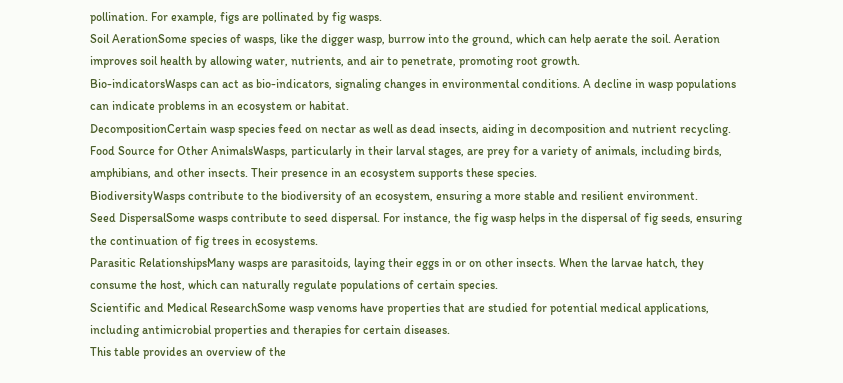pollination. For example, figs are pollinated by fig wasps.
Soil AerationSome species of wasps, like the digger wasp, burrow into the ground, which can help aerate the soil. Aeration improves soil health by allowing water, nutrients, and air to penetrate, promoting root growth.
Bio-indicatorsWasps can act as bio-indicators, signaling changes in environmental conditions. A decline in wasp populations can indicate problems in an ecosystem or habitat.
DecompositionCertain wasp species feed on nectar as well as dead insects, aiding in decomposition and nutrient recycling.
Food Source for Other AnimalsWasps, particularly in their larval stages, are prey for a variety of animals, including birds, amphibians, and other insects. Their presence in an ecosystem supports these species.
BiodiversityWasps contribute to the biodiversity of an ecosystem, ensuring a more stable and resilient environment.
Seed DispersalSome wasps contribute to seed dispersal. For instance, the fig wasp helps in the dispersal of fig seeds, ensuring the continuation of fig trees in ecosystems.
Parasitic RelationshipsMany wasps are parasitoids, laying their eggs in or on other insects. When the larvae hatch, they consume the host, which can naturally regulate populations of certain species.
Scientific and Medical ResearchSome wasp venoms have properties that are studied for potential medical applications, including antimicrobial properties and therapies for certain diseases.
This table provides an overview of the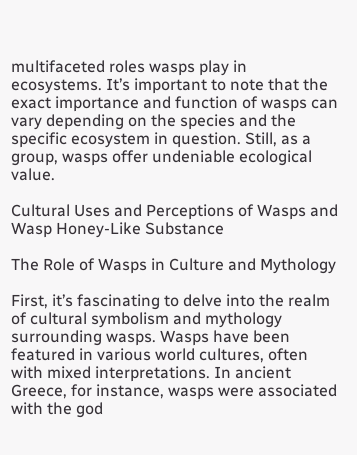multifaceted roles wasps play in ecosystems. It’s important to note that the exact importance and function of wasps can vary depending on the species and the specific ecosystem in question. Still, as a group, wasps offer undeniable ecological value.

Cultural Uses and Perceptions of Wasps and Wasp Honey-Like Substance

The Role of Wasps in Culture and Mythology

First, it’s fascinating to delve into the realm of cultural symbolism and mythology surrounding wasps. Wasps have been featured in various world cultures, often with mixed interpretations. In ancient Greece, for instance, wasps were associated with the god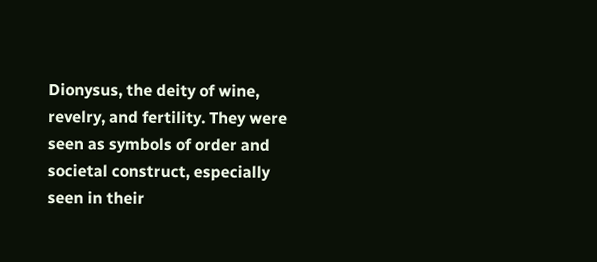Dionysus, the deity of wine, revelry, and fertility. They were seen as symbols of order and societal construct, especially seen in their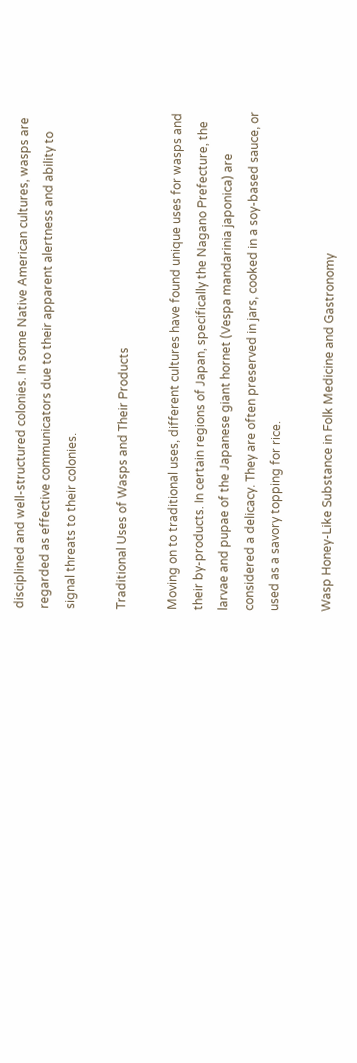disciplined and well-structured colonies. In some Native American cultures, wasps are regarded as effective communicators due to their apparent alertness and ability to signal threats to their colonies.

Traditional Uses of Wasps and Their Products

Moving on to traditional uses, different cultures have found unique uses for wasps and their by-products. In certain regions of Japan, specifically the Nagano Prefecture, the larvae and pupae of the Japanese giant hornet (Vespa mandarinia japonica) are considered a delicacy. They are often preserved in jars, cooked in a soy-based sauce, or used as a savory topping for rice.

Wasp Honey-Like Substance in Folk Medicine and Gastronomy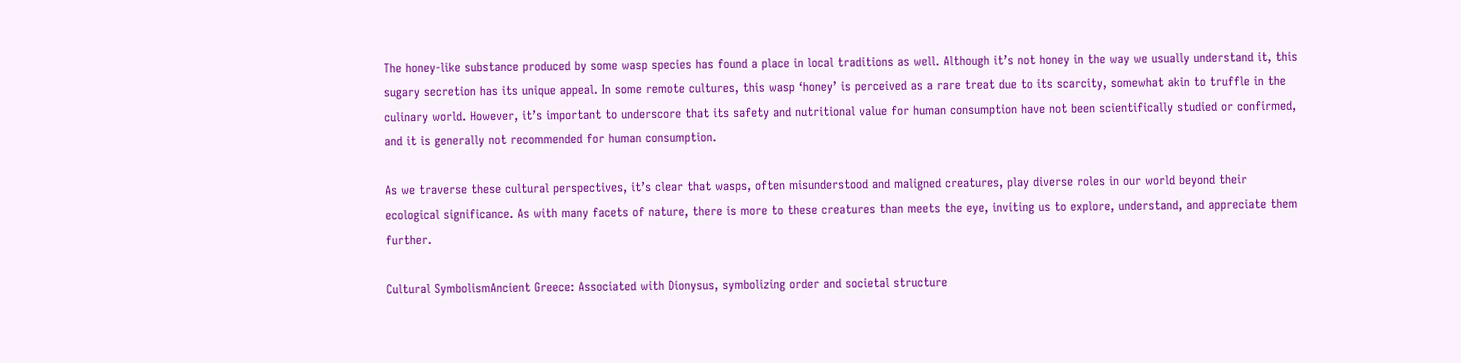The honey-like substance produced by some wasp species has found a place in local traditions as well. Although it’s not honey in the way we usually understand it, this sugary secretion has its unique appeal. In some remote cultures, this wasp ‘honey’ is perceived as a rare treat due to its scarcity, somewhat akin to truffle in the culinary world. However, it’s important to underscore that its safety and nutritional value for human consumption have not been scientifically studied or confirmed, and it is generally not recommended for human consumption.

As we traverse these cultural perspectives, it’s clear that wasps, often misunderstood and maligned creatures, play diverse roles in our world beyond their ecological significance. As with many facets of nature, there is more to these creatures than meets the eye, inviting us to explore, understand, and appreciate them further.

Cultural SymbolismAncient Greece: Associated with Dionysus, symbolizing order and societal structure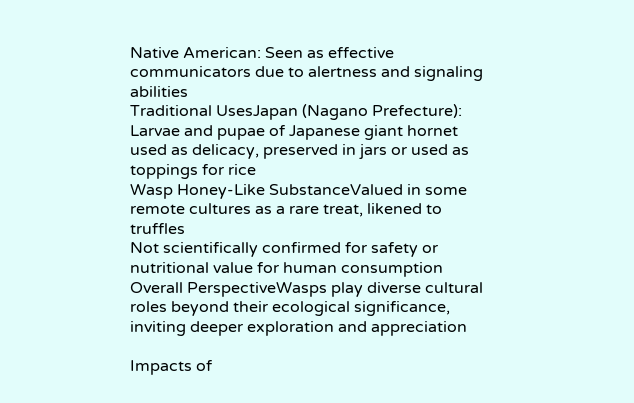Native American: Seen as effective communicators due to alertness and signaling abilities
Traditional UsesJapan (Nagano Prefecture): Larvae and pupae of Japanese giant hornet used as delicacy, preserved in jars or used as toppings for rice
Wasp Honey-Like SubstanceValued in some remote cultures as a rare treat, likened to truffles
Not scientifically confirmed for safety or nutritional value for human consumption
Overall PerspectiveWasps play diverse cultural roles beyond their ecological significance, inviting deeper exploration and appreciation

Impacts of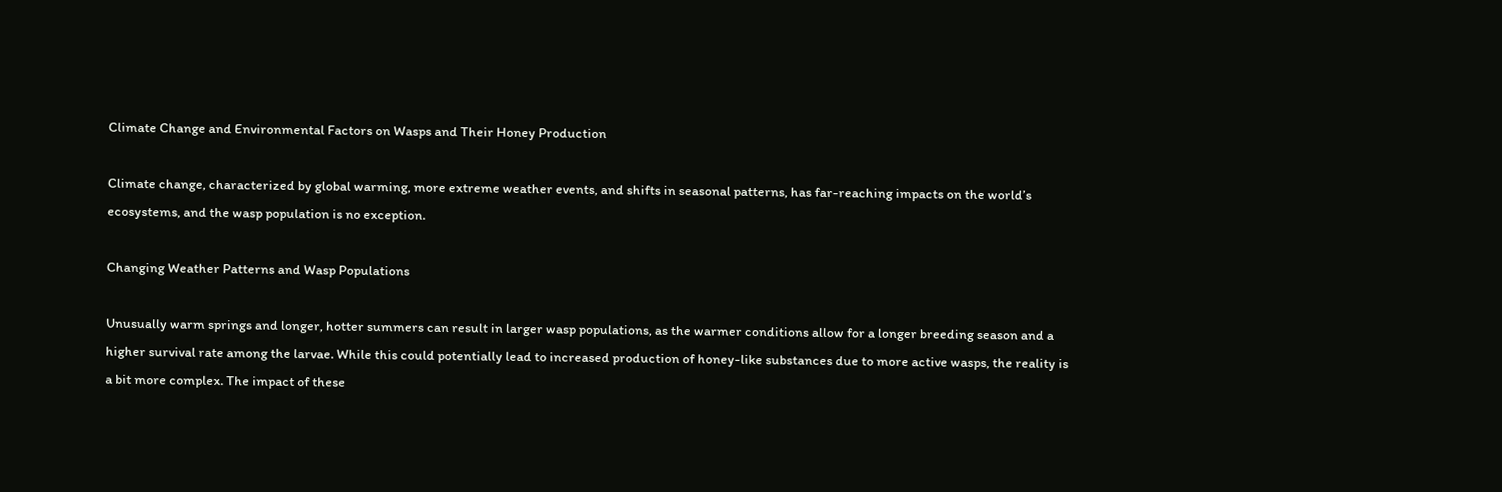Climate Change and Environmental Factors on Wasps and Their Honey Production

Climate change, characterized by global warming, more extreme weather events, and shifts in seasonal patterns, has far-reaching impacts on the world’s ecosystems, and the wasp population is no exception.

Changing Weather Patterns and Wasp Populations

Unusually warm springs and longer, hotter summers can result in larger wasp populations, as the warmer conditions allow for a longer breeding season and a higher survival rate among the larvae. While this could potentially lead to increased production of honey-like substances due to more active wasps, the reality is a bit more complex. The impact of these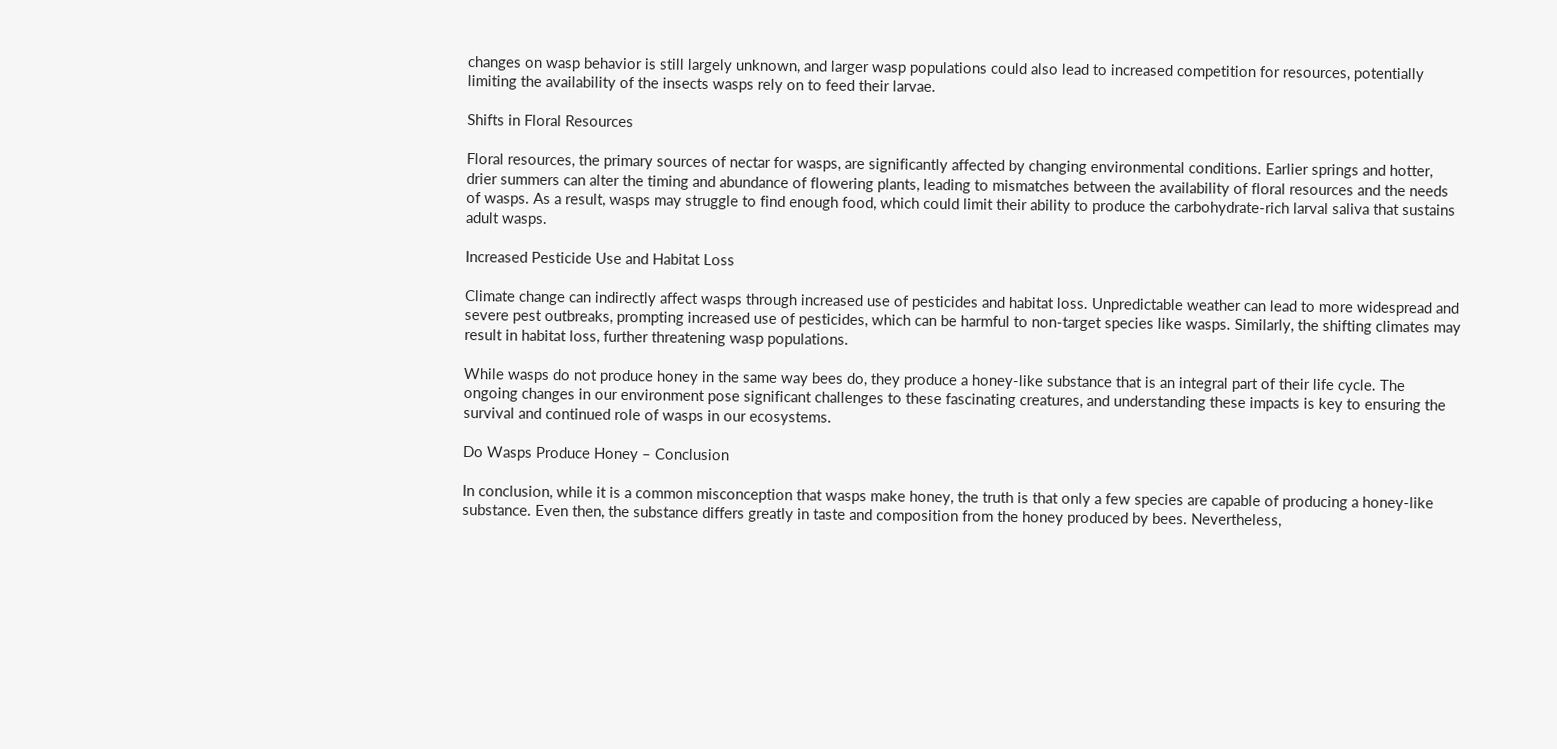changes on wasp behavior is still largely unknown, and larger wasp populations could also lead to increased competition for resources, potentially limiting the availability of the insects wasps rely on to feed their larvae.

Shifts in Floral Resources

Floral resources, the primary sources of nectar for wasps, are significantly affected by changing environmental conditions. Earlier springs and hotter, drier summers can alter the timing and abundance of flowering plants, leading to mismatches between the availability of floral resources and the needs of wasps. As a result, wasps may struggle to find enough food, which could limit their ability to produce the carbohydrate-rich larval saliva that sustains adult wasps.

Increased Pesticide Use and Habitat Loss

Climate change can indirectly affect wasps through increased use of pesticides and habitat loss. Unpredictable weather can lead to more widespread and severe pest outbreaks, prompting increased use of pesticides, which can be harmful to non-target species like wasps. Similarly, the shifting climates may result in habitat loss, further threatening wasp populations.

While wasps do not produce honey in the same way bees do, they produce a honey-like substance that is an integral part of their life cycle. The ongoing changes in our environment pose significant challenges to these fascinating creatures, and understanding these impacts is key to ensuring the survival and continued role of wasps in our ecosystems.

Do Wasps Produce Honey – Conclusion

In conclusion, while it is a common misconception that wasps make honey, the truth is that only a few species are capable of producing a honey-like substance. Even then, the substance differs greatly in taste and composition from the honey produced by bees. Nevertheless,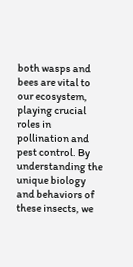both wasps and bees are vital to our ecosystem, playing crucial roles in pollination and pest control. By understanding the unique biology and behaviors of these insects, we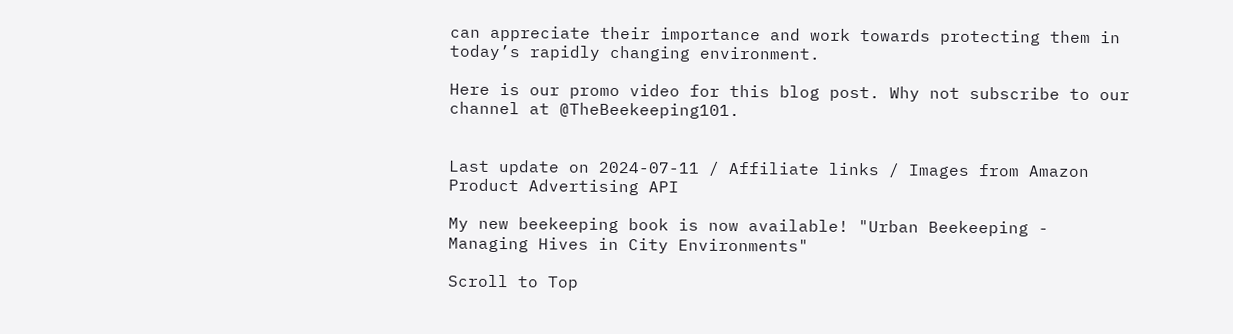can appreciate their importance and work towards protecting them in today’s rapidly changing environment.

Here is our promo video for this blog post. Why not subscribe to our channel at @TheBeekeeping101.


Last update on 2024-07-11 / Affiliate links / Images from Amazon Product Advertising API

My new beekeeping book is now available! "Urban Beekeeping - Managing Hives in City Environments"

Scroll to Top